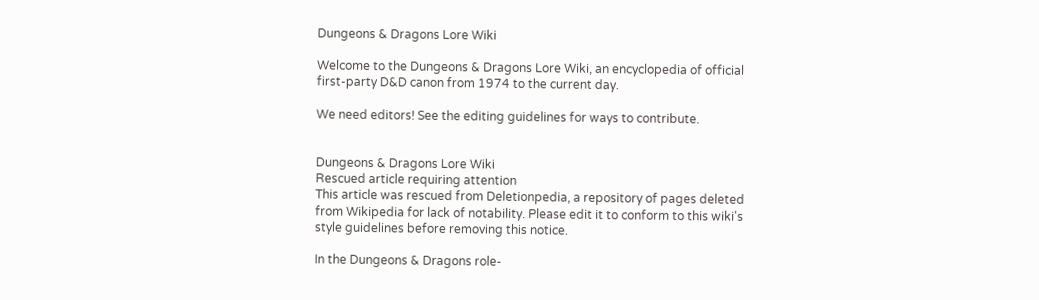Dungeons & Dragons Lore Wiki

Welcome to the Dungeons & Dragons Lore Wiki, an encyclopedia of official first-party D&D canon from 1974 to the current day.

We need editors! See the editing guidelines for ways to contribute.


Dungeons & Dragons Lore Wiki
Rescued article requiring attention
This article was rescued from Deletionpedia, a repository of pages deleted from Wikipedia for lack of notability. Please edit it to conform to this wiki's style guidelines before removing this notice.

In the Dungeons & Dragons role-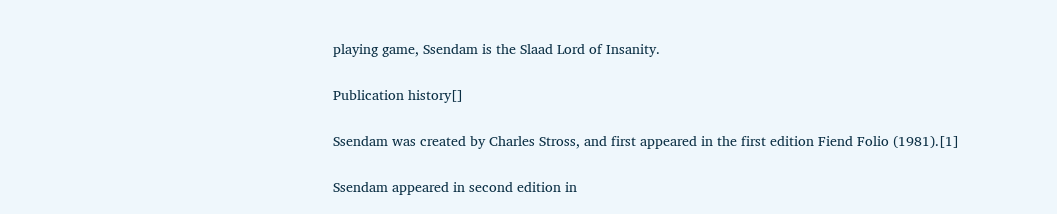playing game, Ssendam is the Slaad Lord of Insanity.

Publication history[]

Ssendam was created by Charles Stross, and first appeared in the first edition Fiend Folio (1981).[1]

Ssendam appeared in second edition in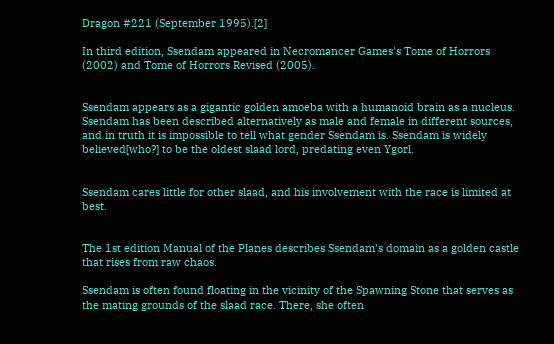Dragon #221 (September 1995).[2]

In third edition, Ssendam appeared in Necromancer Games's Tome of Horrors (2002) and Tome of Horrors Revised (2005).


Ssendam appears as a gigantic golden amoeba with a humanoid brain as a nucleus. Ssendam has been described alternatively as male and female in different sources, and in truth it is impossible to tell what gender Ssendam is. Ssendam is widely believed[who?] to be the oldest slaad lord, predating even Ygorl.


Ssendam cares little for other slaad, and his involvement with the race is limited at best.


The 1st edition Manual of the Planes describes Ssendam's domain as a golden castle that rises from raw chaos.

Ssendam is often found floating in the vicinity of the Spawning Stone that serves as the mating grounds of the slaad race. There, she often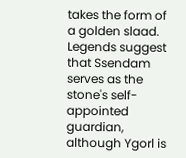takes the form of a golden slaad. Legends suggest that Ssendam serves as the stone's self-appointed guardian, although Ygorl is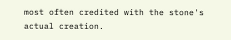most often credited with the stone's actual creation.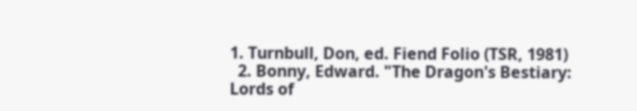1. Turnbull, Don, ed. Fiend Folio (TSR, 1981)
  2. Bonny, Edward. "The Dragon's Bestiary: Lords of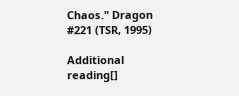Chaos." Dragon #221 (TSR, 1995)

Additional reading[]